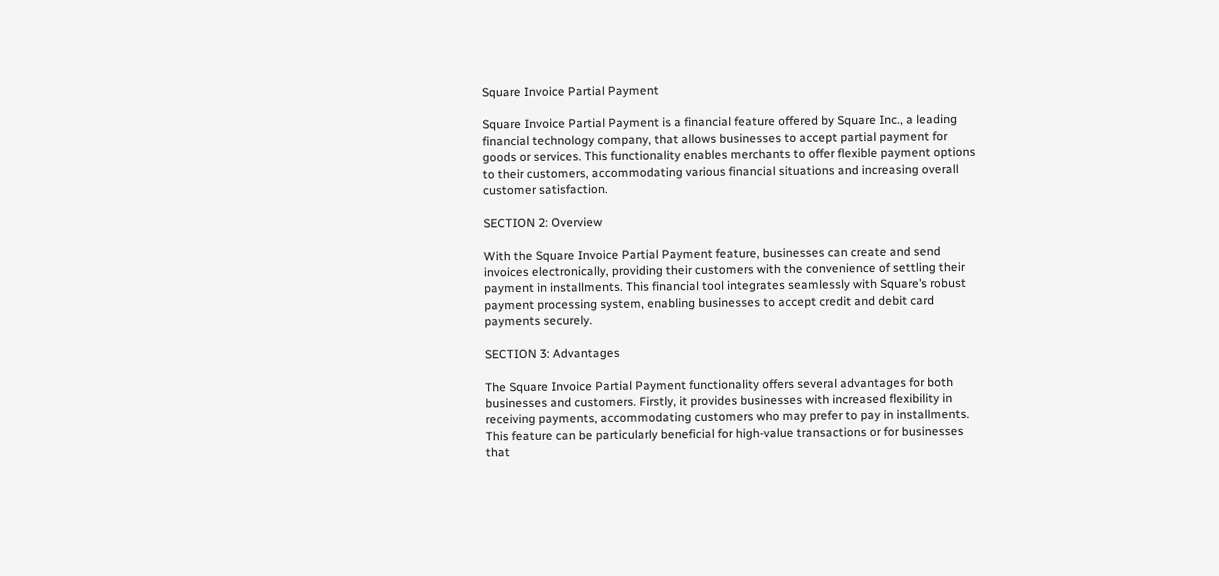Square Invoice Partial Payment

Square Invoice Partial Payment is a financial feature offered by Square Inc., a leading financial technology company, that allows businesses to accept partial payment for goods or services. This functionality enables merchants to offer flexible payment options to their customers, accommodating various financial situations and increasing overall customer satisfaction.

SECTION 2: Overview

With the Square Invoice Partial Payment feature, businesses can create and send invoices electronically, providing their customers with the convenience of settling their payment in installments. This financial tool integrates seamlessly with Square’s robust payment processing system, enabling businesses to accept credit and debit card payments securely.

SECTION 3: Advantages

The Square Invoice Partial Payment functionality offers several advantages for both businesses and customers. Firstly, it provides businesses with increased flexibility in receiving payments, accommodating customers who may prefer to pay in installments. This feature can be particularly beneficial for high-value transactions or for businesses that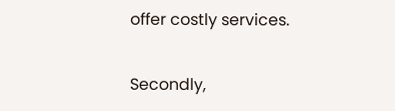offer costly services.

Secondly,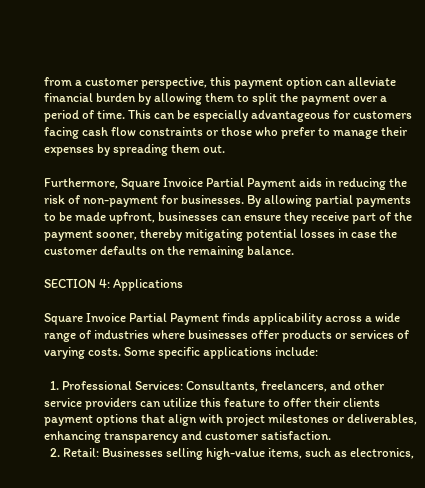from a customer perspective, this payment option can alleviate financial burden by allowing them to split the payment over a period of time. This can be especially advantageous for customers facing cash flow constraints or those who prefer to manage their expenses by spreading them out.

Furthermore, Square Invoice Partial Payment aids in reducing the risk of non-payment for businesses. By allowing partial payments to be made upfront, businesses can ensure they receive part of the payment sooner, thereby mitigating potential losses in case the customer defaults on the remaining balance.

SECTION 4: Applications

Square Invoice Partial Payment finds applicability across a wide range of industries where businesses offer products or services of varying costs. Some specific applications include:

  1. Professional Services: Consultants, freelancers, and other service providers can utilize this feature to offer their clients payment options that align with project milestones or deliverables, enhancing transparency and customer satisfaction.
  2. Retail: Businesses selling high-value items, such as electronics,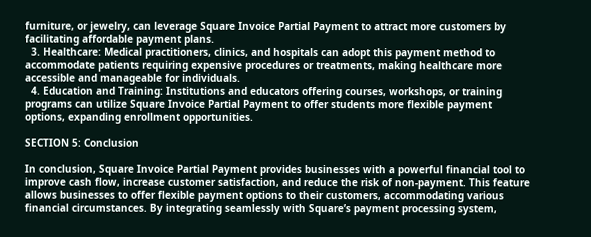furniture, or jewelry, can leverage Square Invoice Partial Payment to attract more customers by facilitating affordable payment plans.
  3. Healthcare: Medical practitioners, clinics, and hospitals can adopt this payment method to accommodate patients requiring expensive procedures or treatments, making healthcare more accessible and manageable for individuals.
  4. Education and Training: Institutions and educators offering courses, workshops, or training programs can utilize Square Invoice Partial Payment to offer students more flexible payment options, expanding enrollment opportunities.

SECTION 5: Conclusion

In conclusion, Square Invoice Partial Payment provides businesses with a powerful financial tool to improve cash flow, increase customer satisfaction, and reduce the risk of non-payment. This feature allows businesses to offer flexible payment options to their customers, accommodating various financial circumstances. By integrating seamlessly with Square’s payment processing system,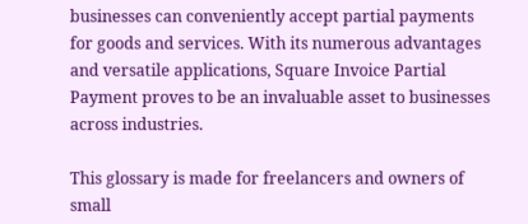businesses can conveniently accept partial payments for goods and services. With its numerous advantages and versatile applications, Square Invoice Partial Payment proves to be an invaluable asset to businesses across industries.

This glossary is made for freelancers and owners of small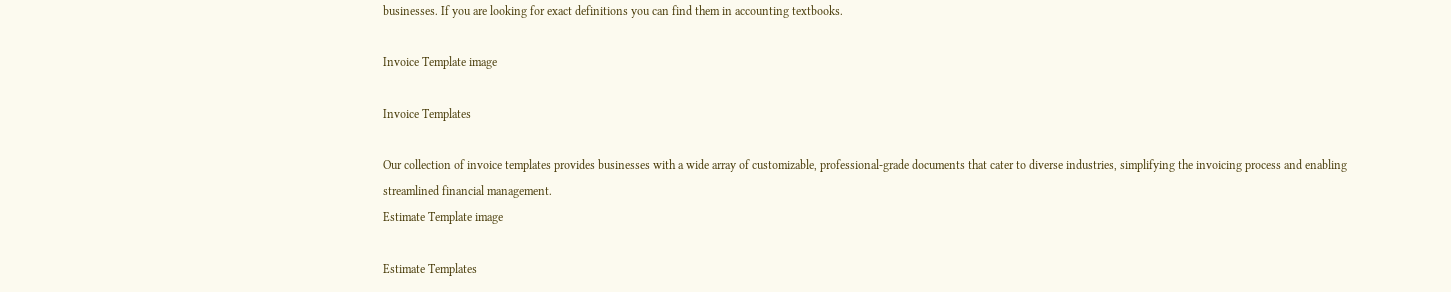businesses. If you are looking for exact definitions you can find them in accounting textbooks.

Invoice Template image

Invoice Templates

Our collection of invoice templates provides businesses with a wide array of customizable, professional-grade documents that cater to diverse industries, simplifying the invoicing process and enabling streamlined financial management.
Estimate Template image

Estimate Templates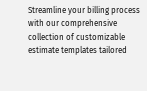Streamline your billing process with our comprehensive collection of customizable estimate templates tailored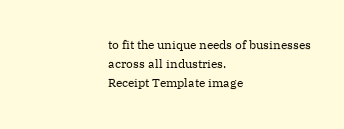to fit the unique needs of businesses across all industries.
Receipt Template image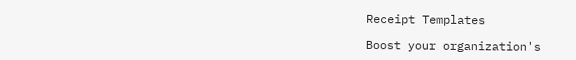Receipt Templates

Boost your organization's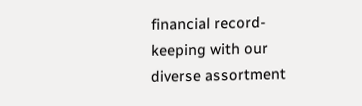financial record-keeping with our diverse assortment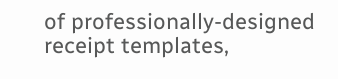of professionally-designed receipt templates,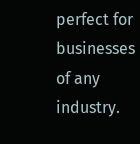perfect for businesses of any industry.